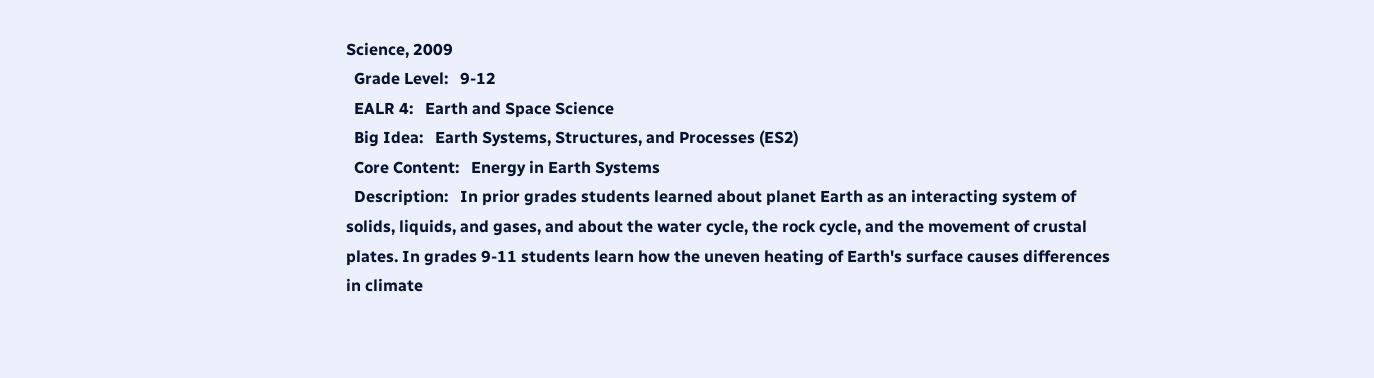Science, 2009
  Grade Level:   9-12
  EALR 4:   Earth and Space Science
  Big Idea:   Earth Systems, Structures, and Processes (ES2)
  Core Content:   Energy in Earth Systems
  Description:   In prior grades students learned about planet Earth as an interacting system of solids, liquids, and gases, and about the water cycle, the rock cycle, and the movement of crustal plates. In grades 9-11 students learn how the uneven heating of Earth's surface causes differences in climate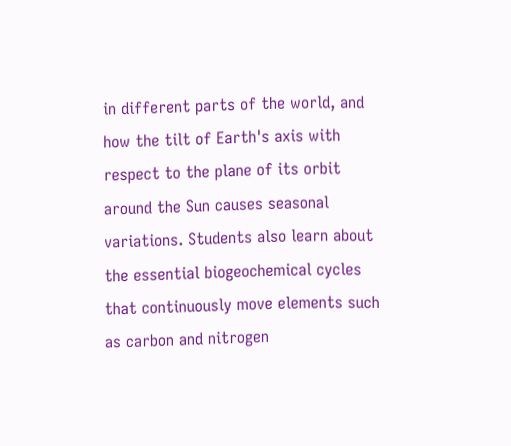in different parts of the world, and how the tilt of Earth's axis with respect to the plane of its orbit around the Sun causes seasonal variations. Students also learn about the essential biogeochemical cycles that continuously move elements such as carbon and nitrogen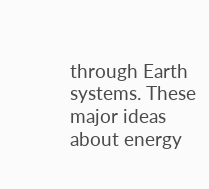through Earth systems. These major ideas about energy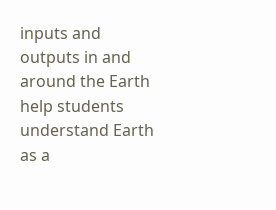inputs and outputs in and around the Earth help students understand Earth as a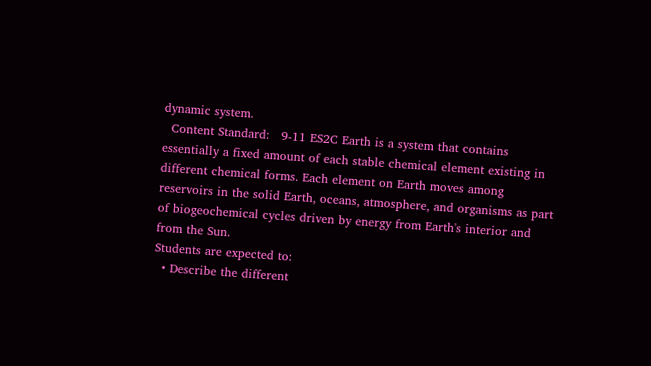dynamic system.
  Content Standard:   9-11 ES2C Earth is a system that contains essentially a fixed amount of each stable chemical element existing in different chemical forms. Each element on Earth moves among reservoirs in the solid Earth, oceans, atmosphere, and organisms as part of biogeochemical cycles driven by energy from Earth's interior and from the Sun.
Students are expected to:
  • Describe the different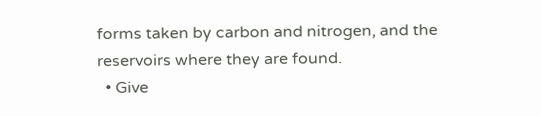forms taken by carbon and nitrogen, and the reservoirs where they are found.
  • Give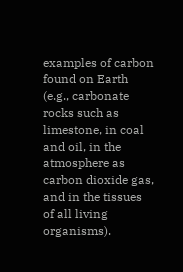examples of carbon found on Earth (e.g., carbonate rocks such as limestone, in coal and oil, in the atmosphere as carbon dioxide gas, and in the tissues of all living organisms).